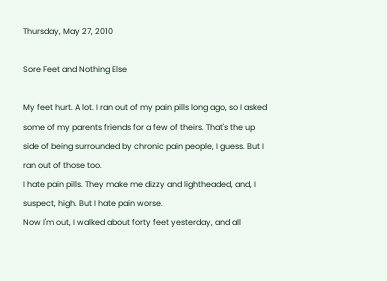Thursday, May 27, 2010

Sore Feet and Nothing Else

My feet hurt. A lot. I ran out of my pain pills long ago, so I asked some of my parents friends for a few of theirs. That's the up side of being surrounded by chronic pain people, I guess. But I ran out of those too.
I hate pain pills. They make me dizzy and lightheaded, and, I suspect, high. But I hate pain worse.
Now I'm out, I walked about forty feet yesterday, and all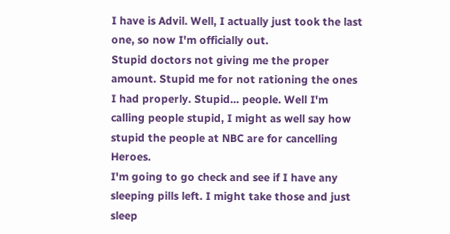I have is Advil. Well, I actually just took the last one, so now I'm officially out.
Stupid doctors not giving me the proper amount. Stupid me for not rationing the ones I had properly. Stupid... people. Well I'm calling people stupid, I might as well say how stupid the people at NBC are for cancelling Heroes.
I'm going to go check and see if I have any sleeping pills left. I might take those and just sleep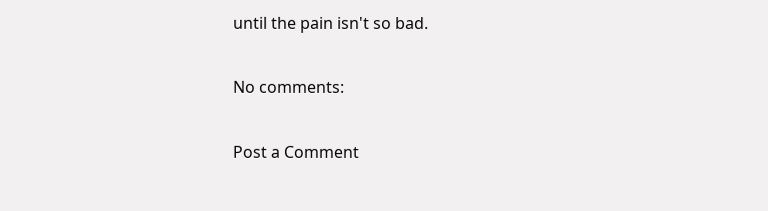until the pain isn't so bad.

No comments:

Post a Comment